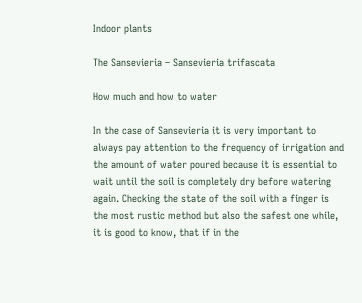Indoor plants

The Sansevieria – Sansevieria trifascata

How much and how to water

In the case of Sansevieria it is very important to always pay attention to the frequency of irrigation and the amount of water poured because it is essential to wait until the soil is completely dry before watering again. Checking the state of the soil with a finger is the most rustic method but also the safest one while, it is good to know, that if in the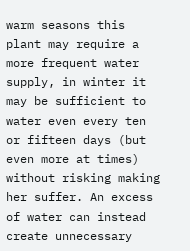warm seasons this plant may require a more frequent water supply, in winter it may be sufficient to water even every ten or fifteen days (but even more at times) without risking making her suffer. An excess of water can instead create unnecessary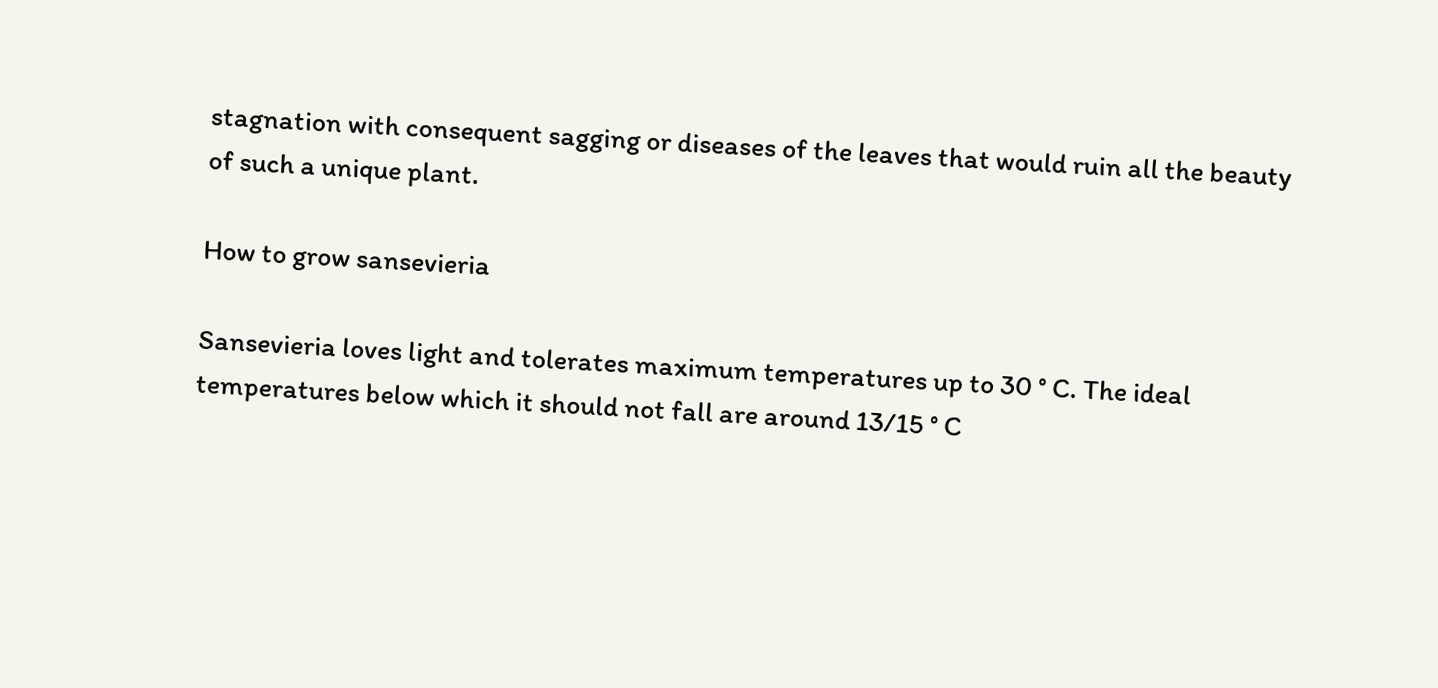stagnation with consequent sagging or diseases of the leaves that would ruin all the beauty of such a unique plant.

How to grow sansevieria

Sansevieria loves light and tolerates maximum temperatures up to 30 ° C. The ideal temperatures below which it should not fall are around 13/15 ° C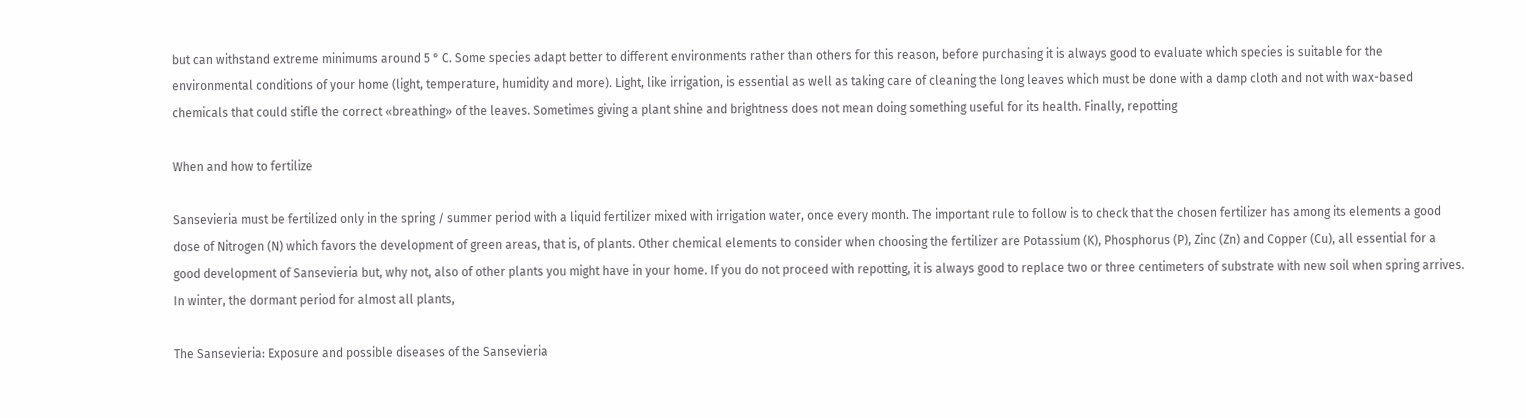but can withstand extreme minimums around 5 ° C. Some species adapt better to different environments rather than others for this reason, before purchasing it is always good to evaluate which species is suitable for the environmental conditions of your home (light, temperature, humidity and more). Light, like irrigation, is essential as well as taking care of cleaning the long leaves which must be done with a damp cloth and not with wax-based chemicals that could stifle the correct «breathing» of the leaves. Sometimes giving a plant shine and brightness does not mean doing something useful for its health. Finally, repotting

When and how to fertilize

Sansevieria must be fertilized only in the spring / summer period with a liquid fertilizer mixed with irrigation water, once every month. The important rule to follow is to check that the chosen fertilizer has among its elements a good dose of Nitrogen (N) which favors the development of green areas, that is, of plants. Other chemical elements to consider when choosing the fertilizer are Potassium (K), Phosphorus (P), Zinc (Zn) and Copper (Cu), all essential for a good development of Sansevieria but, why not, also of other plants you might have in your home. If you do not proceed with repotting, it is always good to replace two or three centimeters of substrate with new soil when spring arrives. In winter, the dormant period for almost all plants,

The Sansevieria: Exposure and possible diseases of the Sansevieria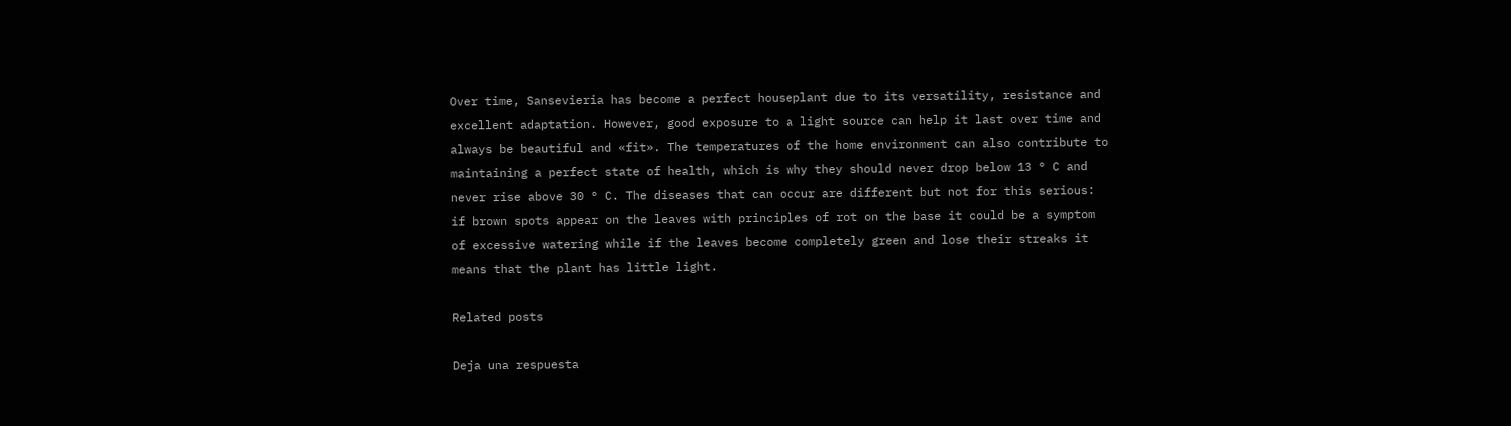Over time, Sansevieria has become a perfect houseplant due to its versatility, resistance and excellent adaptation. However, good exposure to a light source can help it last over time and always be beautiful and «fit». The temperatures of the home environment can also contribute to maintaining a perfect state of health, which is why they should never drop below 13 ° C and never rise above 30 ° C. The diseases that can occur are different but not for this serious: if brown spots appear on the leaves with principles of rot on the base it could be a symptom of excessive watering while if the leaves become completely green and lose their streaks it means that the plant has little light.

Related posts

Deja una respuesta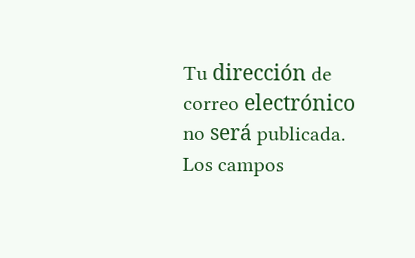Tu dirección de correo electrónico no será publicada. Los campos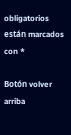obligatorios están marcados con *

Botón volver arriba